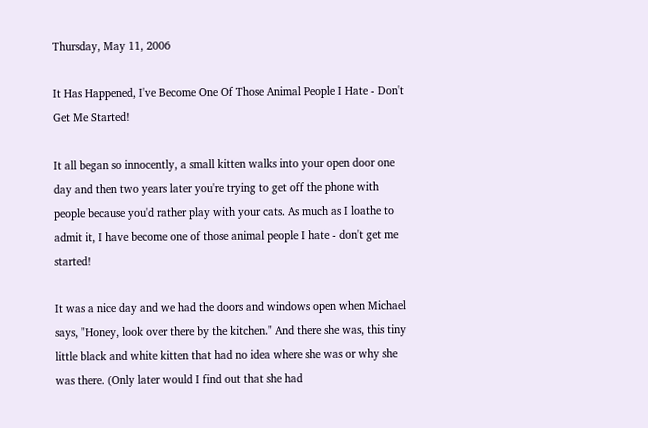Thursday, May 11, 2006

It Has Happened, I've Become One Of Those Animal People I Hate - Don't Get Me Started!

It all began so innocently, a small kitten walks into your open door one day and then two years later you're trying to get off the phone with people because you'd rather play with your cats. As much as I loathe to admit it, I have become one of those animal people I hate - don't get me started!

It was a nice day and we had the doors and windows open when Michael says, "Honey, look over there by the kitchen." And there she was, this tiny little black and white kitten that had no idea where she was or why she was there. (Only later would I find out that she had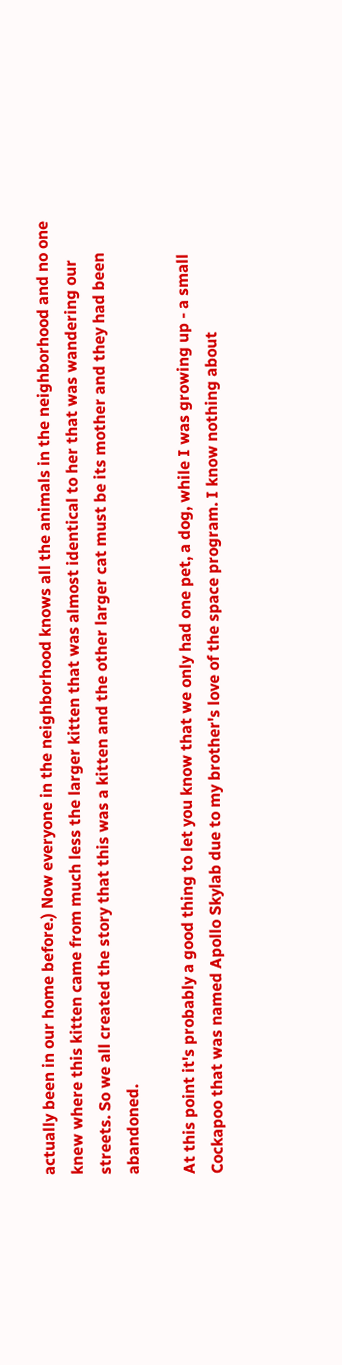actually been in our home before.) Now everyone in the neighborhood knows all the animals in the neighborhood and no one knew where this kitten came from much less the larger kitten that was almost identical to her that was wandering our streets. So we all created the story that this was a kitten and the other larger cat must be its mother and they had been abandoned.

At this point it's probably a good thing to let you know that we only had one pet, a dog, while I was growing up - a small Cockapoo that was named Apollo Skylab due to my brother's love of the space program. I know nothing about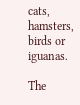cats, hamsters, birds or iguanas.

The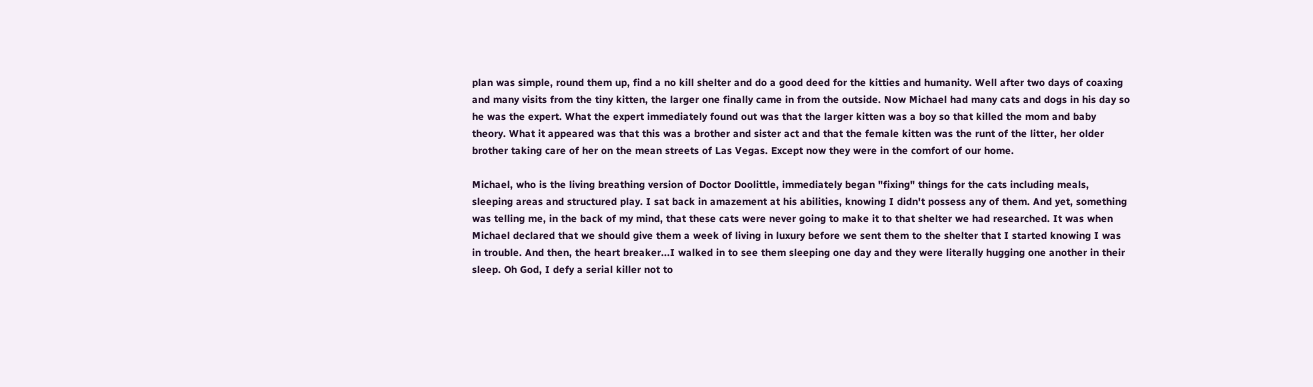plan was simple, round them up, find a no kill shelter and do a good deed for the kitties and humanity. Well after two days of coaxing and many visits from the tiny kitten, the larger one finally came in from the outside. Now Michael had many cats and dogs in his day so he was the expert. What the expert immediately found out was that the larger kitten was a boy so that killed the mom and baby theory. What it appeared was that this was a brother and sister act and that the female kitten was the runt of the litter, her older brother taking care of her on the mean streets of Las Vegas. Except now they were in the comfort of our home.

Michael, who is the living breathing version of Doctor Doolittle, immediately began "fixing" things for the cats including meals, sleeping areas and structured play. I sat back in amazement at his abilities, knowing I didn't possess any of them. And yet, something was telling me, in the back of my mind, that these cats were never going to make it to that shelter we had researched. It was when Michael declared that we should give them a week of living in luxury before we sent them to the shelter that I started knowing I was in trouble. And then, the heart breaker...I walked in to see them sleeping one day and they were literally hugging one another in their sleep. Oh God, I defy a serial killer not to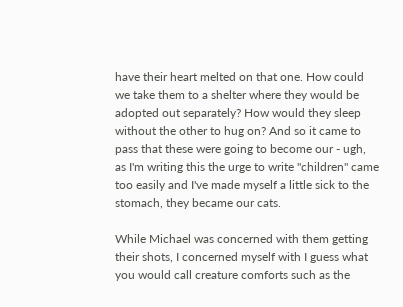have their heart melted on that one. How could we take them to a shelter where they would be adopted out separately? How would they sleep without the other to hug on? And so it came to pass that these were going to become our - ugh, as I'm writing this the urge to write "children" came too easily and I've made myself a little sick to the stomach, they became our cats.

While Michael was concerned with them getting their shots, I concerned myself with I guess what you would call creature comforts such as the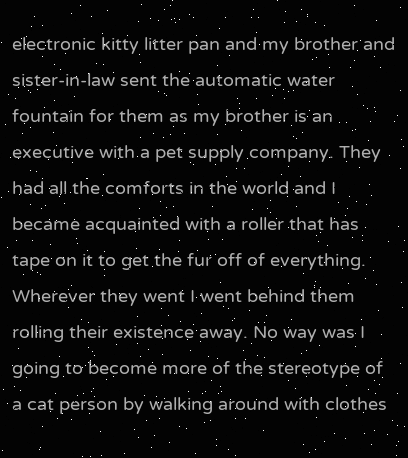electronic kitty litter pan and my brother and sister-in-law sent the automatic water fountain for them as my brother is an executive with a pet supply company. They had all the comforts in the world and I became acquainted with a roller that has tape on it to get the fur off of everything. Wherever they went I went behind them rolling their existence away. No way was I going to become more of the stereotype of a cat person by walking around with clothes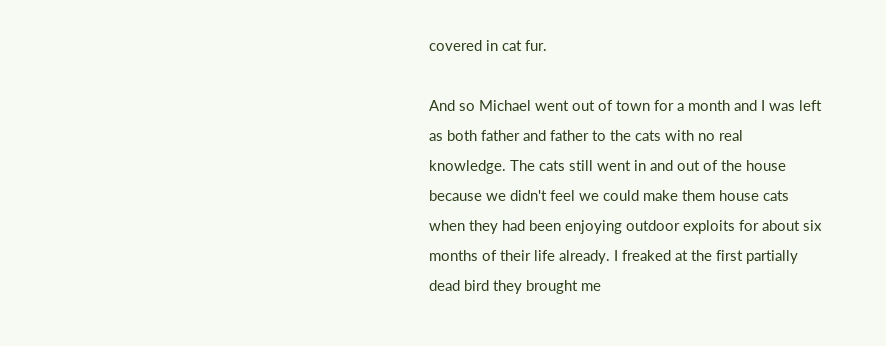covered in cat fur.

And so Michael went out of town for a month and I was left as both father and father to the cats with no real knowledge. The cats still went in and out of the house because we didn't feel we could make them house cats when they had been enjoying outdoor exploits for about six months of their life already. I freaked at the first partially dead bird they brought me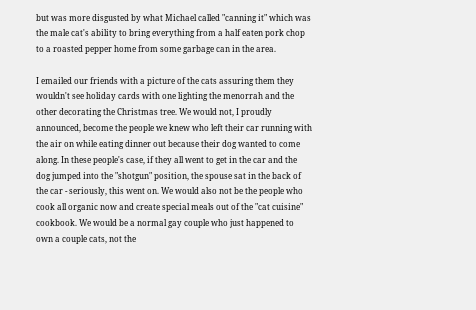but was more disgusted by what Michael called "canning it" which was the male cat's ability to bring everything from a half eaten pork chop to a roasted pepper home from some garbage can in the area.

I emailed our friends with a picture of the cats assuring them they wouldn't see holiday cards with one lighting the menorrah and the other decorating the Christmas tree. We would not, I proudly announced, become the people we knew who left their car running with the air on while eating dinner out because their dog wanted to come along. In these people's case, if they all went to get in the car and the dog jumped into the "shotgun" position, the spouse sat in the back of the car - seriously, this went on. We would also not be the people who cook all organic now and create special meals out of the "cat cuisine" cookbook. We would be a normal gay couple who just happened to own a couple cats, not the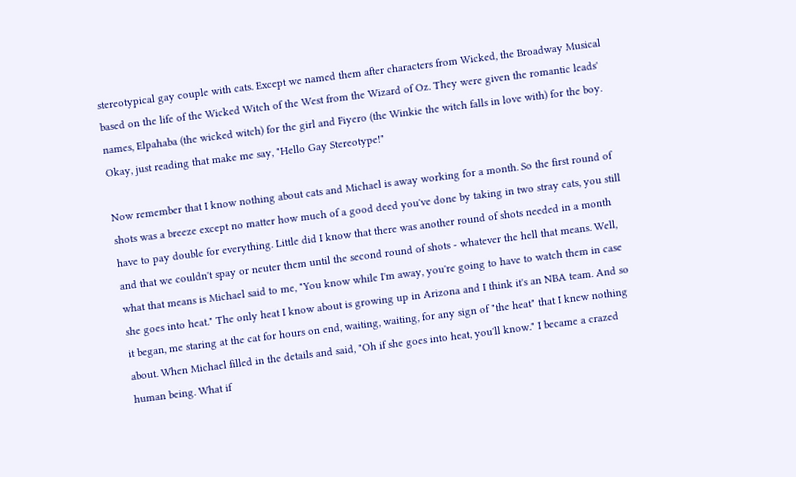stereotypical gay couple with cats. Except we named them after characters from Wicked, the Broadway Musical based on the life of the Wicked Witch of the West from the Wizard of Oz. They were given the romantic leads' names, Elpahaba (the wicked witch) for the girl and Fiyero (the Winkie the witch falls in love with) for the boy. Okay, just reading that make me say, "Hello Gay Stereotype!"

Now remember that I know nothing about cats and Michael is away working for a month. So the first round of shots was a breeze except no matter how much of a good deed you've done by taking in two stray cats, you still have to pay double for everything. Little did I know that there was another round of shots needed in a month and that we couldn't spay or neuter them until the second round of shots - whatever the hell that means. Well, what that means is Michael said to me, "You know while I'm away, you're going to have to watch them in case she goes into heat." The only heat I know about is growing up in Arizona and I think it's an NBA team. And so it began, me staring at the cat for hours on end, waiting, waiting, for any sign of "the heat" that I knew nothing about. When Michael filled in the details and said, "Oh if she goes into heat, you'll know." I became a crazed human being. What if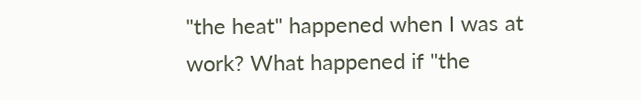"the heat" happened when I was at work? What happened if "the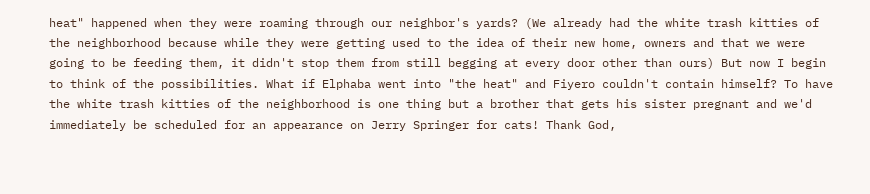heat" happened when they were roaming through our neighbor's yards? (We already had the white trash kitties of the neighborhood because while they were getting used to the idea of their new home, owners and that we were going to be feeding them, it didn't stop them from still begging at every door other than ours) But now I begin to think of the possibilities. What if Elphaba went into "the heat" and Fiyero couldn't contain himself? To have the white trash kitties of the neighborhood is one thing but a brother that gets his sister pregnant and we'd immediately be scheduled for an appearance on Jerry Springer for cats! Thank God,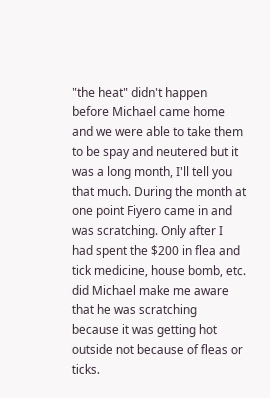"the heat" didn't happen before Michael came home and we were able to take them to be spay and neutered but it was a long month, I'll tell you that much. During the month at one point Fiyero came in and was scratching. Only after I had spent the $200 in flea and tick medicine, house bomb, etc. did Michael make me aware that he was scratching because it was getting hot outside not because of fleas or ticks.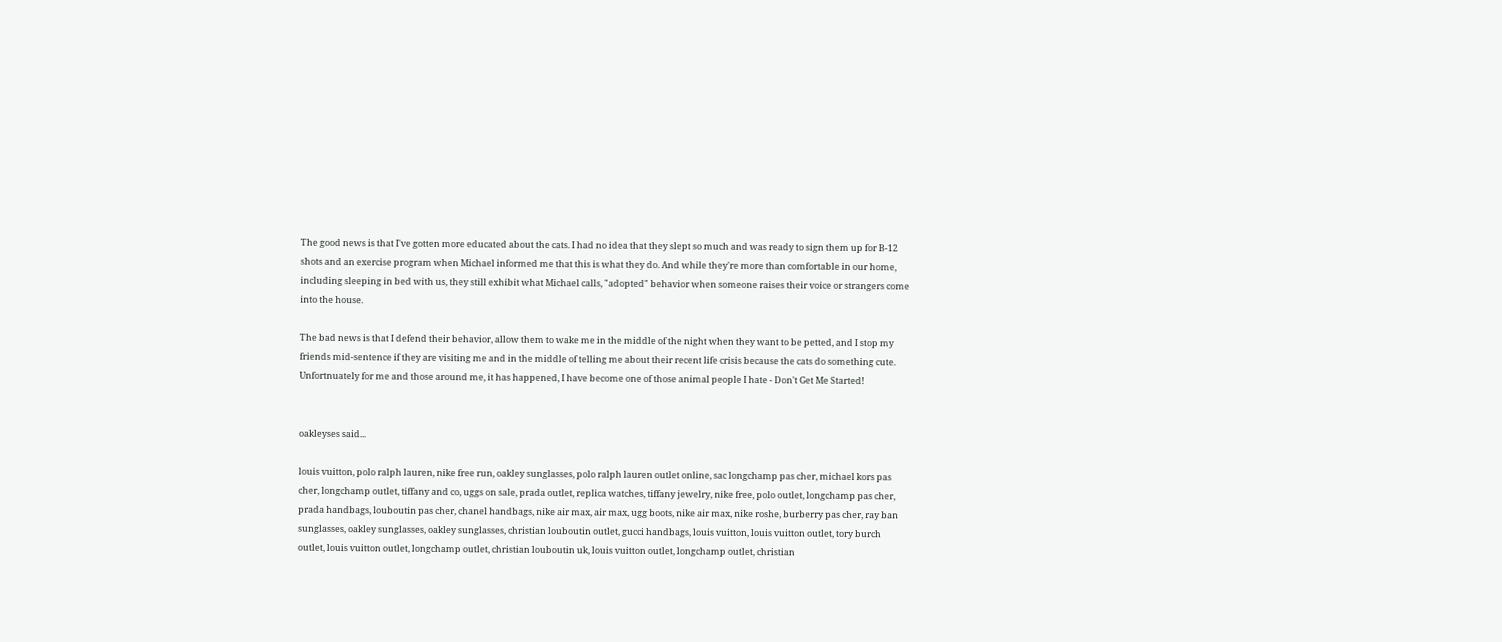The good news is that I've gotten more educated about the cats. I had no idea that they slept so much and was ready to sign them up for B-12 shots and an exercise program when Michael informed me that this is what they do. And while they're more than comfortable in our home, including sleeping in bed with us, they still exhibit what Michael calls, "adopted" behavior when someone raises their voice or strangers come into the house.

The bad news is that I defend their behavior, allow them to wake me in the middle of the night when they want to be petted, and I stop my friends mid-sentence if they are visiting me and in the middle of telling me about their recent life crisis because the cats do something cute. Unfortnuately for me and those around me, it has happened, I have become one of those animal people I hate - Don't Get Me Started!


oakleyses said...

louis vuitton, polo ralph lauren, nike free run, oakley sunglasses, polo ralph lauren outlet online, sac longchamp pas cher, michael kors pas cher, longchamp outlet, tiffany and co, uggs on sale, prada outlet, replica watches, tiffany jewelry, nike free, polo outlet, longchamp pas cher, prada handbags, louboutin pas cher, chanel handbags, nike air max, air max, ugg boots, nike air max, nike roshe, burberry pas cher, ray ban sunglasses, oakley sunglasses, oakley sunglasses, christian louboutin outlet, gucci handbags, louis vuitton, louis vuitton outlet, tory burch outlet, louis vuitton outlet, longchamp outlet, christian louboutin uk, louis vuitton outlet, longchamp outlet, christian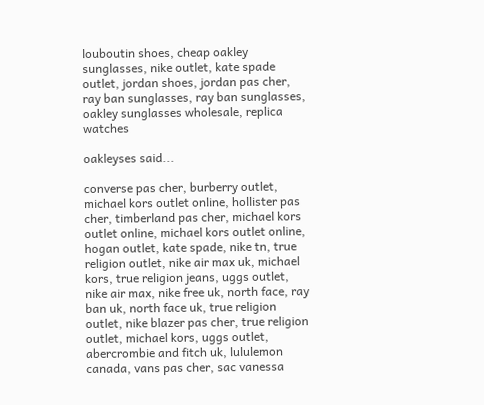louboutin shoes, cheap oakley sunglasses, nike outlet, kate spade outlet, jordan shoes, jordan pas cher, ray ban sunglasses, ray ban sunglasses, oakley sunglasses wholesale, replica watches

oakleyses said...

converse pas cher, burberry outlet, michael kors outlet online, hollister pas cher, timberland pas cher, michael kors outlet online, michael kors outlet online, hogan outlet, kate spade, nike tn, true religion outlet, nike air max uk, michael kors, true religion jeans, uggs outlet, nike air max, nike free uk, north face, ray ban uk, north face uk, true religion outlet, nike blazer pas cher, true religion outlet, michael kors, uggs outlet, abercrombie and fitch uk, lululemon canada, vans pas cher, sac vanessa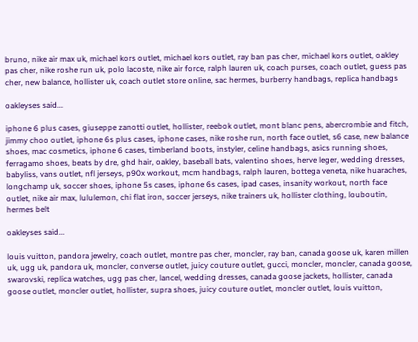bruno, nike air max uk, michael kors outlet, michael kors outlet, ray ban pas cher, michael kors outlet, oakley pas cher, nike roshe run uk, polo lacoste, nike air force, ralph lauren uk, coach purses, coach outlet, guess pas cher, new balance, hollister uk, coach outlet store online, sac hermes, burberry handbags, replica handbags

oakleyses said...

iphone 6 plus cases, giuseppe zanotti outlet, hollister, reebok outlet, mont blanc pens, abercrombie and fitch, jimmy choo outlet, iphone 6s plus cases, iphone cases, nike roshe run, north face outlet, s6 case, new balance shoes, mac cosmetics, iphone 6 cases, timberland boots, instyler, celine handbags, asics running shoes, ferragamo shoes, beats by dre, ghd hair, oakley, baseball bats, valentino shoes, herve leger, wedding dresses, babyliss, vans outlet, nfl jerseys, p90x workout, mcm handbags, ralph lauren, bottega veneta, nike huaraches, longchamp uk, soccer shoes, iphone 5s cases, iphone 6s cases, ipad cases, insanity workout, north face outlet, nike air max, lululemon, chi flat iron, soccer jerseys, nike trainers uk, hollister clothing, louboutin, hermes belt

oakleyses said...

louis vuitton, pandora jewelry, coach outlet, montre pas cher, moncler, ray ban, canada goose uk, karen millen uk, ugg uk, pandora uk, moncler, converse outlet, juicy couture outlet, gucci, moncler, moncler, canada goose, swarovski, replica watches, ugg pas cher, lancel, wedding dresses, canada goose jackets, hollister, canada goose outlet, moncler outlet, hollister, supra shoes, juicy couture outlet, moncler outlet, louis vuitton,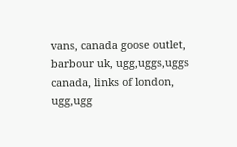vans, canada goose outlet, barbour uk, ugg,uggs,uggs canada, links of london, ugg,ugg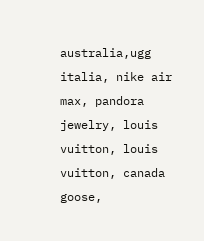australia,ugg italia, nike air max, pandora jewelry, louis vuitton, louis vuitton, canada goose,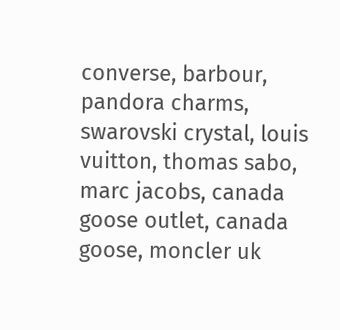converse, barbour, pandora charms, swarovski crystal, louis vuitton, thomas sabo, marc jacobs, canada goose outlet, canada goose, moncler uk